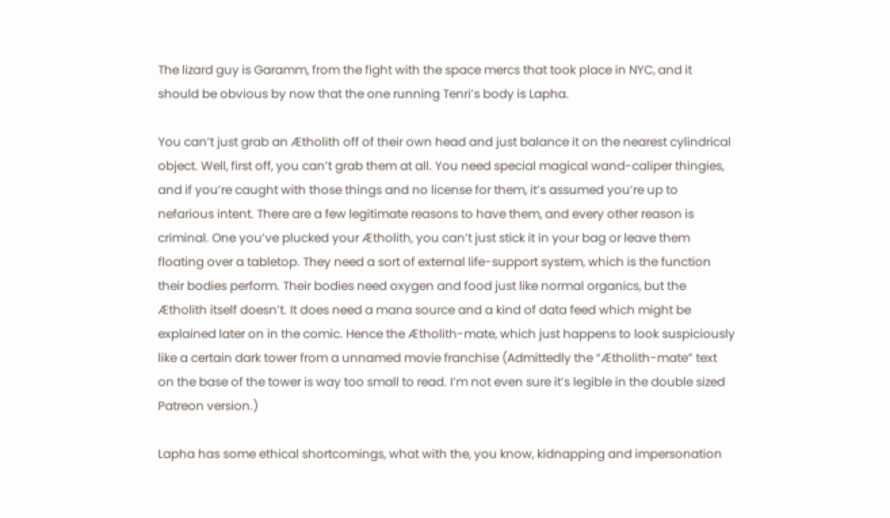The lizard guy is Garamm, from the fight with the space mercs that took place in NYC, and it should be obvious by now that the one running Tenri’s body is Lapha.

You can’t just grab an Ætholith off of their own head and just balance it on the nearest cylindrical object. Well, first off, you can’t grab them at all. You need special magical wand-caliper thingies, and if you’re caught with those things and no license for them, it’s assumed you’re up to nefarious intent. There are a few legitimate reasons to have them, and every other reason is criminal. One you’ve plucked your Ætholith, you can’t just stick it in your bag or leave them floating over a tabletop. They need a sort of external life-support system, which is the function their bodies perform. Their bodies need oxygen and food just like normal organics, but the Ætholith itself doesn’t. It does need a mana source and a kind of data feed which might be explained later on in the comic. Hence the Ætholith-mate, which just happens to look suspiciously like a certain dark tower from a unnamed movie franchise (Admittedly the “Ætholith-mate” text on the base of the tower is way too small to read. I’m not even sure it’s legible in the double sized Patreon version.)

Lapha has some ethical shortcomings, what with the, you know, kidnapping and impersonation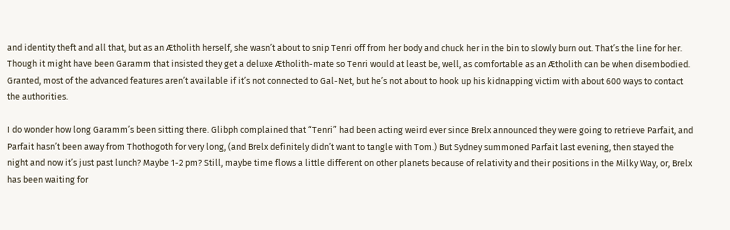and identity theft and all that, but as an Ætholith herself, she wasn’t about to snip Tenri off from her body and chuck her in the bin to slowly burn out. That’s the line for her. Though it might have been Garamm that insisted they get a deluxe Ætholith-mate so Tenri would at least be, well, as comfortable as an Ætholith can be when disembodied. Granted, most of the advanced features aren’t available if it’s not connected to Gal-Net, but he’s not about to hook up his kidnapping victim with about 600 ways to contact the authorities.

I do wonder how long Garamm’s been sitting there. Glibph complained that “Tenri” had been acting weird ever since Brelx announced they were going to retrieve Parfait, and Parfait hasn’t been away from Thothogoth for very long, (and Brelx definitely didn’t want to tangle with Tom.) But Sydney summoned Parfait last evening, then stayed the night and now it’s just past lunch? Maybe 1-2 pm? Still, maybe time flows a little different on other planets because of relativity and their positions in the Milky Way, or, Brelx has been waiting for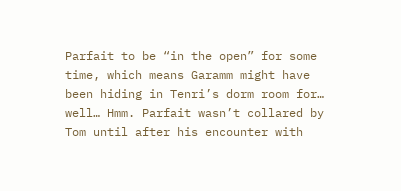Parfait to be “in the open” for some time, which means Garamm might have been hiding in Tenri’s dorm room for… well… Hmm. Parfait wasn’t collared by Tom until after his encounter with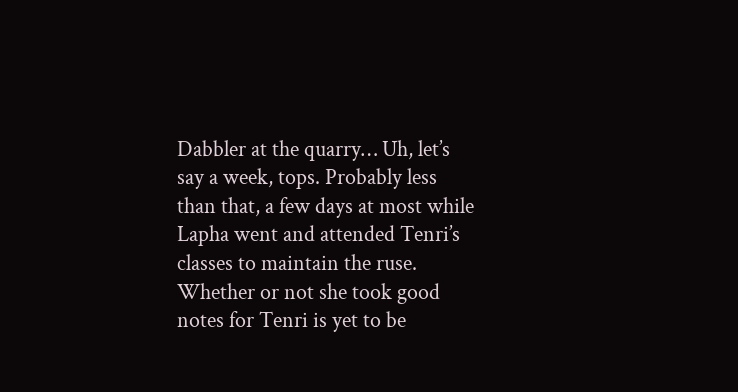Dabbler at the quarry… Uh, let’s say a week, tops. Probably less than that, a few days at most while Lapha went and attended Tenri’s classes to maintain the ruse. Whether or not she took good notes for Tenri is yet to be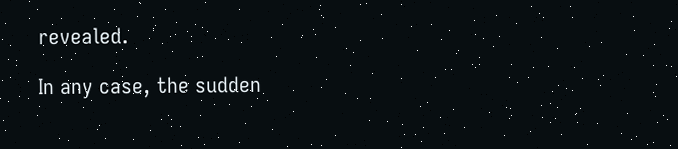revealed.

In any case, the sudden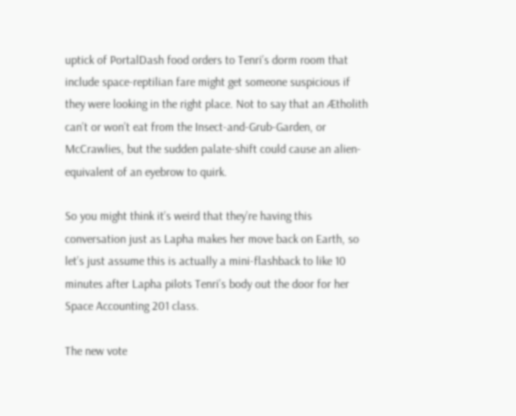uptick of PortalDash food orders to Tenri’s dorm room that include space-reptilian fare might get someone suspicious if they were looking in the right place. Not to say that an Ætholith can’t or won’t eat from the Insect-and-Grub-Garden, or McCrawlies, but the sudden palate-shift could cause an alien-equivalent of an eyebrow to quirk.

So you might think it’s weird that they’re having this conversation just as Lapha makes her move back on Earth, so let’s just assume this is actually a mini-flashback to like 10 minutes after Lapha pilots Tenri’s body out the door for her Space Accounting 201 class.

The new vote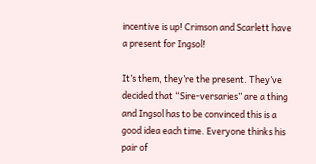incentive is up! Crimson and Scarlett have a present for Ingsol!

It’s them, they’re the present. They’ve decided that “Sire-versaries” are a thing and Ingsol has to be convinced this is a good idea each time. Everyone thinks his pair of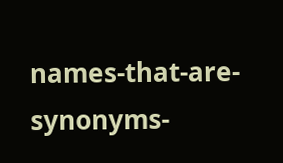names-that-are-synonyms-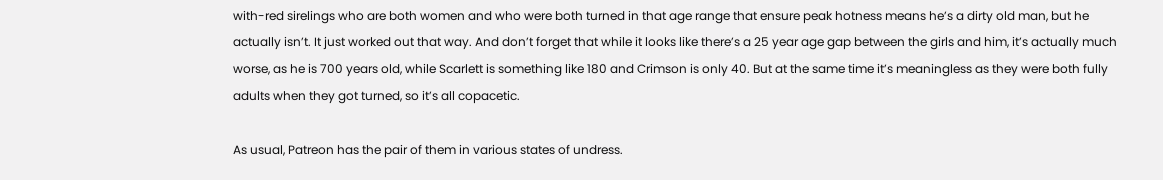with-red sirelings who are both women and who were both turned in that age range that ensure peak hotness means he’s a dirty old man, but he actually isn’t. It just worked out that way. And don’t forget that while it looks like there’s a 25 year age gap between the girls and him, it’s actually much worse, as he is 700 years old, while Scarlett is something like 180 and Crimson is only 40. But at the same time it’s meaningless as they were both fully adults when they got turned, so it’s all copacetic.

As usual, Patreon has the pair of them in various states of undress.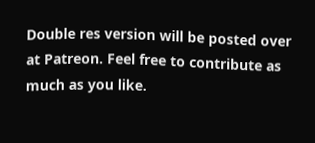Double res version will be posted over at Patreon. Feel free to contribute as much as you like.